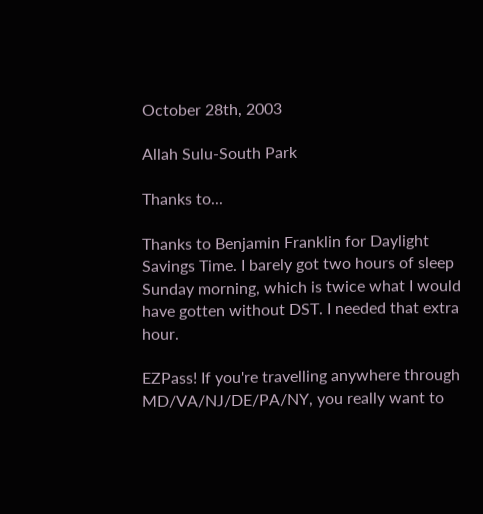October 28th, 2003

Allah Sulu-South Park

Thanks to...

Thanks to Benjamin Franklin for Daylight Savings Time. I barely got two hours of sleep Sunday morning, which is twice what I would have gotten without DST. I needed that extra hour.

EZPass! If you're travelling anywhere through MD/VA/NJ/DE/PA/NY, you really want to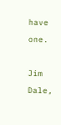have one.

Jim Dale,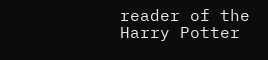reader of the Harry Potter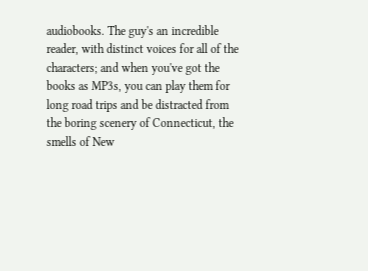audiobooks. The guy's an incredible reader, with distinct voices for all of the characters; and when you've got the books as MP3s, you can play them for long road trips and be distracted from the boring scenery of Connecticut, the smells of New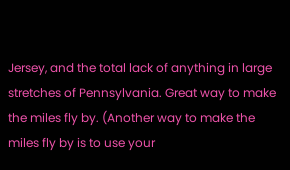Jersey, and the total lack of anything in large stretches of Pennsylvania. Great way to make the miles fly by. (Another way to make the miles fly by is to use your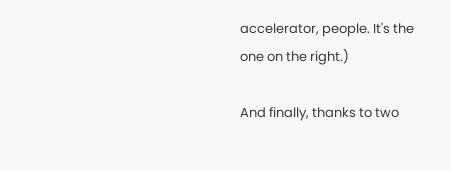accelerator, people. It's the one on the right.)

And finally, thanks to two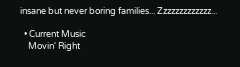insane but never boring families... Zzzzzzzzzzzzz...

  • Current Music
    Movin' Right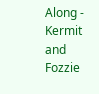Along - Kermit and Fozzie